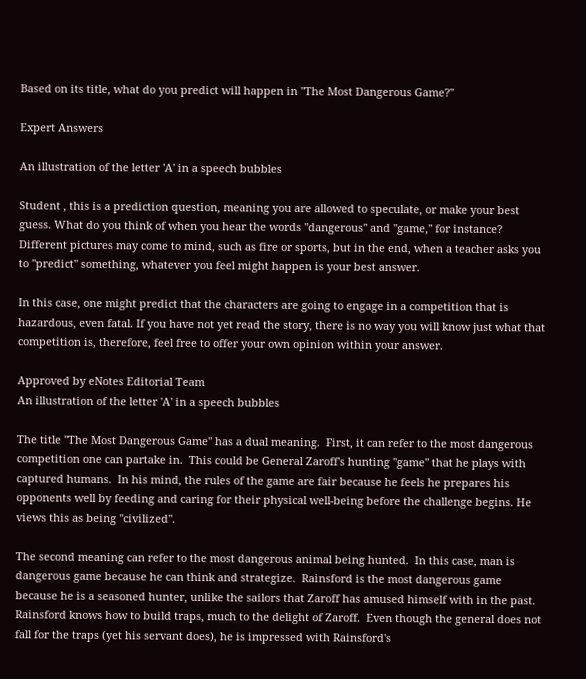Based on its title, what do you predict will happen in "The Most Dangerous Game?"

Expert Answers

An illustration of the letter 'A' in a speech bubbles

Student , this is a prediction question, meaning you are allowed to speculate, or make your best guess. What do you think of when you hear the words "dangerous" and "game," for instance? Different pictures may come to mind, such as fire or sports, but in the end, when a teacher asks you to "predict" something, whatever you feel might happen is your best answer.

In this case, one might predict that the characters are going to engage in a competition that is hazardous, even fatal. If you have not yet read the story, there is no way you will know just what that competition is, therefore, feel free to offer your own opinion within your answer.

Approved by eNotes Editorial Team
An illustration of the letter 'A' in a speech bubbles

The title "The Most Dangerous Game" has a dual meaning.  First, it can refer to the most dangerous competition one can partake in.  This could be General Zaroff's hunting "game" that he plays with captured humans.  In his mind, the rules of the game are fair because he feels he prepares his opponents well by feeding and caring for their physical well-being before the challenge begins. He views this as being "civilized".

The second meaning can refer to the most dangerous animal being hunted.  In this case, man is dangerous game because he can think and strategize.  Rainsford is the most dangerous game because he is a seasoned hunter, unlike the sailors that Zaroff has amused himself with in the past.  Rainsford knows how to build traps, much to the delight of Zaroff.  Even though the general does not fall for the traps (yet his servant does), he is impressed with Rainsford's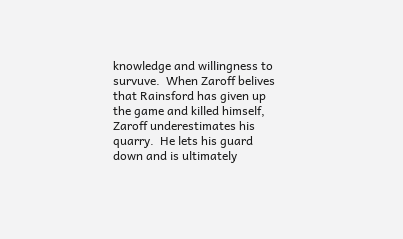knowledge and willingness to survuve.  When Zaroff belives that Rainsford has given up the game and killed himself, Zaroff underestimates his quarry.  He lets his guard down and is ultimately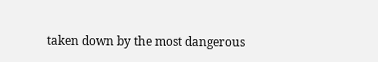taken down by the most dangerous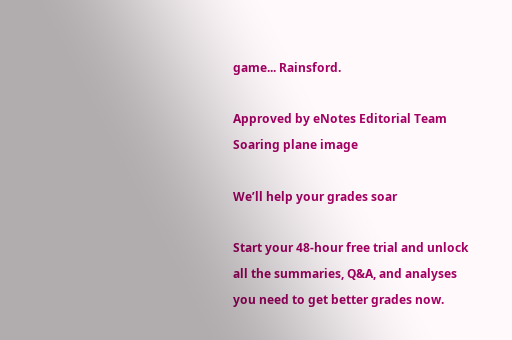game... Rainsford.

Approved by eNotes Editorial Team
Soaring plane image

We’ll help your grades soar

Start your 48-hour free trial and unlock all the summaries, Q&A, and analyses you need to get better grades now.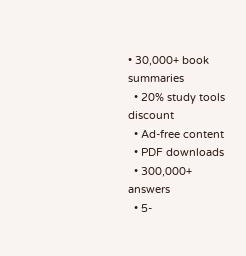• 30,000+ book summaries
  • 20% study tools discount
  • Ad-free content
  • PDF downloads
  • 300,000+ answers
  • 5-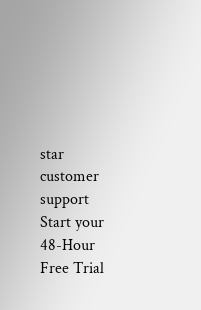star customer support
Start your 48-Hour Free Trial